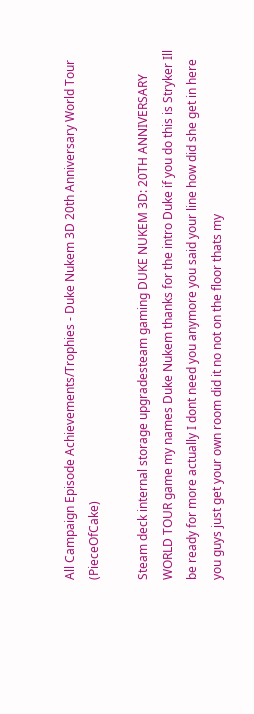All Campaign Episode Achievements/Trophies - Duke Nukem 3D 20th Anniversary World Tour (PieceOfCake)

Steam deck internal storage upgradesteam gaming DUKE NUKEM 3D: 20TH ANNIVERSARY WORLD TOUR game my names Duke Nukem thanks for the intro Duke if you do this is Stryker Ill be ready for more actually I dont need you anymore you said your line how did she get in here you guys just get your own room did it no not on the floor thats my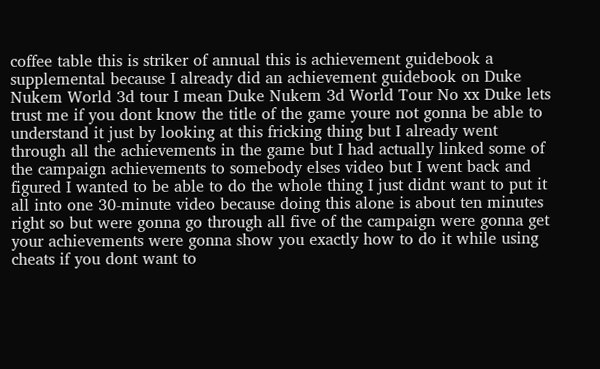coffee table this is striker of annual this is achievement guidebook a supplemental because I already did an achievement guidebook on Duke Nukem World 3d tour I mean Duke Nukem 3d World Tour No xx Duke lets trust me if you dont know the title of the game youre not gonna be able to understand it just by looking at this fricking thing but I already went through all the achievements in the game but I had actually linked some of the campaign achievements to somebody elses video but I went back and figured I wanted to be able to do the whole thing I just didnt want to put it all into one 30-minute video because doing this alone is about ten minutes right so but were gonna go through all five of the campaign were gonna get your achievements were gonna show you exactly how to do it while using cheats if you dont want to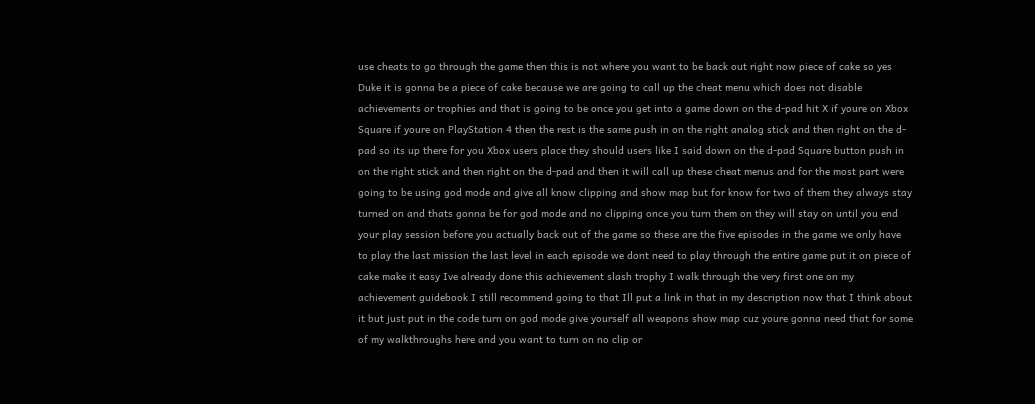use cheats to go through the game then this is not where you want to be back out right now piece of cake so yes Duke it is gonna be a piece of cake because we are going to call up the cheat menu which does not disable achievements or trophies and that is going to be once you get into a game down on the d-pad hit X if youre on Xbox Square if youre on PlayStation 4 then the rest is the same push in on the right analog stick and then right on the d-pad so its up there for you Xbox users place they should users like I said down on the d-pad Square button push in on the right stick and then right on the d-pad and then it will call up these cheat menus and for the most part were going to be using god mode and give all know clipping and show map but for know for two of them they always stay turned on and thats gonna be for god mode and no clipping once you turn them on they will stay on until you end your play session before you actually back out of the game so these are the five episodes in the game we only have to play the last mission the last level in each episode we dont need to play through the entire game put it on piece of cake make it easy Ive already done this achievement slash trophy I walk through the very first one on my achievement guidebook I still recommend going to that Ill put a link in that in my description now that I think about it but just put in the code turn on god mode give yourself all weapons show map cuz youre gonna need that for some of my walkthroughs here and you want to turn on no clip or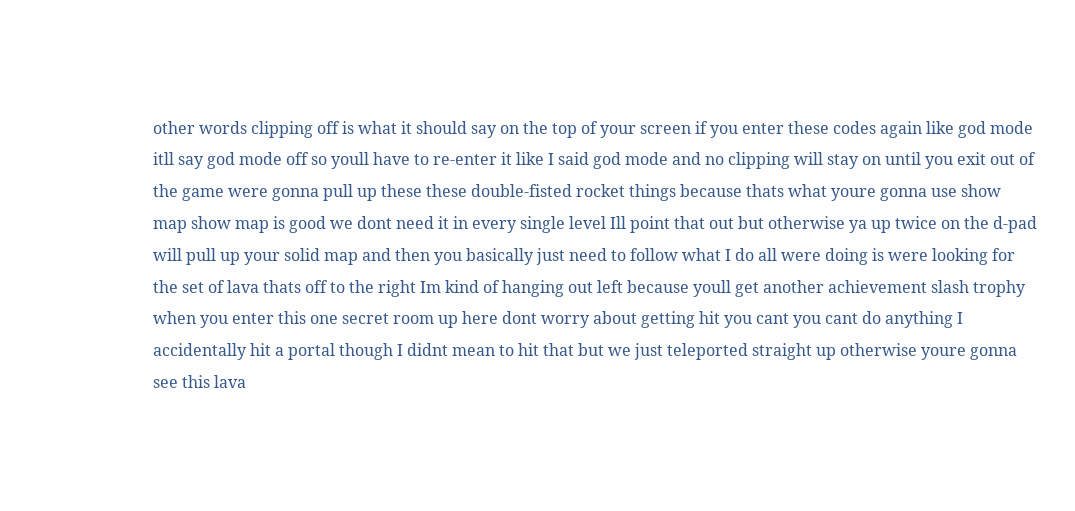other words clipping off is what it should say on the top of your screen if you enter these codes again like god mode itll say god mode off so youll have to re-enter it like I said god mode and no clipping will stay on until you exit out of the game were gonna pull up these these double-fisted rocket things because thats what youre gonna use show map show map is good we dont need it in every single level Ill point that out but otherwise ya up twice on the d-pad will pull up your solid map and then you basically just need to follow what I do all were doing is were looking for the set of lava thats off to the right Im kind of hanging out left because youll get another achievement slash trophy when you enter this one secret room up here dont worry about getting hit you cant you cant do anything I accidentally hit a portal though I didnt mean to hit that but we just teleported straight up otherwise youre gonna see this lava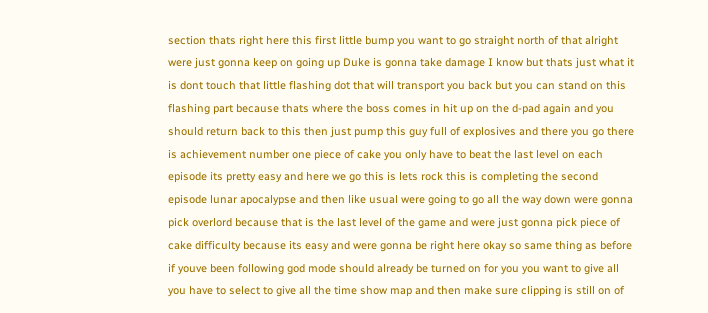section thats right here this first little bump you want to go straight north of that alright were just gonna keep on going up Duke is gonna take damage I know but thats just what it is dont touch that little flashing dot that will transport you back but you can stand on this flashing part because thats where the boss comes in hit up on the d-pad again and you should return back to this then just pump this guy full of explosives and there you go there is achievement number one piece of cake you only have to beat the last level on each episode its pretty easy and here we go this is lets rock this is completing the second episode lunar apocalypse and then like usual were going to go all the way down were gonna pick overlord because that is the last level of the game and were just gonna pick piece of cake difficulty because its easy and were gonna be right here okay so same thing as before if youve been following god mode should already be turned on for you you want to give all you have to select to give all the time show map and then make sure clipping is still on of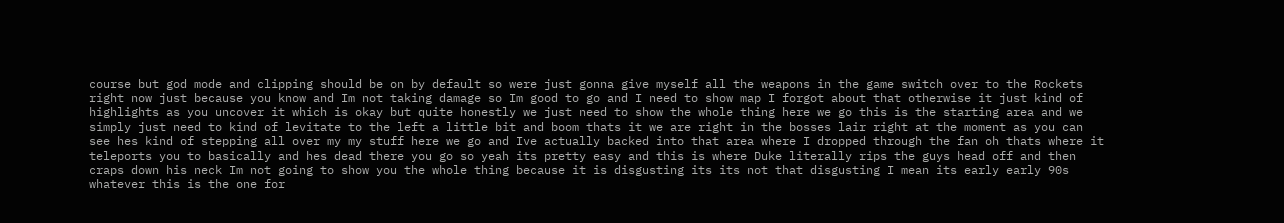course but god mode and clipping should be on by default so were just gonna give myself all the weapons in the game switch over to the Rockets right now just because you know and Im not taking damage so Im good to go and I need to show map I forgot about that otherwise it just kind of highlights as you uncover it which is okay but quite honestly we just need to show the whole thing here we go this is the starting area and we simply just need to kind of levitate to the left a little bit and boom thats it we are right in the bosses lair right at the moment as you can see hes kind of stepping all over my my stuff here we go and Ive actually backed into that area where I dropped through the fan oh thats where it teleports you to basically and hes dead there you go so yeah its pretty easy and this is where Duke literally rips the guys head off and then craps down his neck Im not going to show you the whole thing because it is disgusting its its not that disgusting I mean its early early 90s whatever this is the one for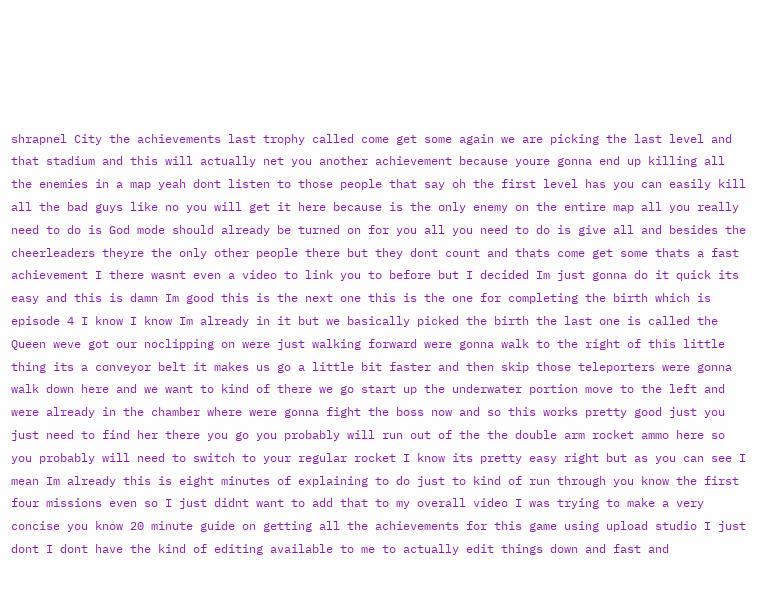shrapnel City the achievements last trophy called come get some again we are picking the last level and that stadium and this will actually net you another achievement because youre gonna end up killing all the enemies in a map yeah dont listen to those people that say oh the first level has you can easily kill all the bad guys like no you will get it here because is the only enemy on the entire map all you really need to do is God mode should already be turned on for you all you need to do is give all and besides the cheerleaders theyre the only other people there but they dont count and thats come get some thats a fast achievement I there wasnt even a video to link you to before but I decided Im just gonna do it quick its easy and this is damn Im good this is the next one this is the one for completing the birth which is episode 4 I know I know Im already in it but we basically picked the birth the last one is called the Queen weve got our noclipping on were just walking forward were gonna walk to the right of this little thing its a conveyor belt it makes us go a little bit faster and then skip those teleporters were gonna walk down here and we want to kind of there we go start up the underwater portion move to the left and were already in the chamber where were gonna fight the boss now and so this works pretty good just you just need to find her there you go you probably will run out of the the double arm rocket ammo here so you probably will need to switch to your regular rocket I know its pretty easy right but as you can see I mean Im already this is eight minutes of explaining to do just to kind of run through you know the first four missions even so I just didnt want to add that to my overall video I was trying to make a very concise you know 20 minute guide on getting all the achievements for this game using upload studio I just dont I dont have the kind of editing available to me to actually edit things down and fast and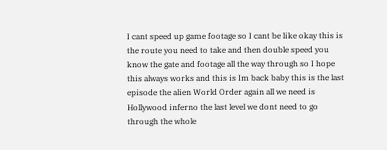I cant speed up game footage so I cant be like okay this is the route you need to take and then double speed you know the gate and footage all the way through so I hope this always works and this is Im back baby this is the last episode the alien World Order again all we need is Hollywood inferno the last level we dont need to go through the whole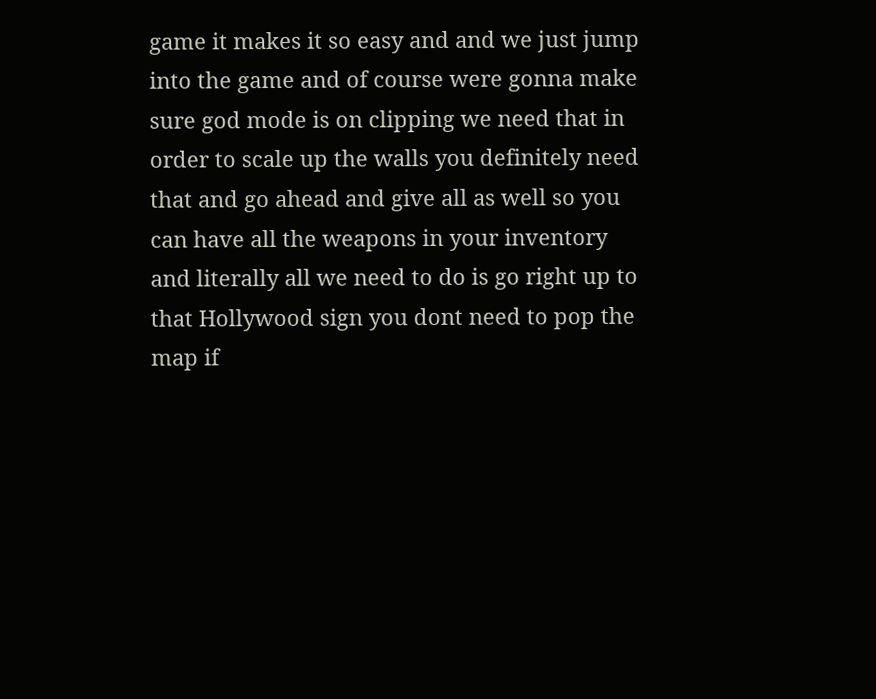game it makes it so easy and and we just jump into the game and of course were gonna make sure god mode is on clipping we need that in order to scale up the walls you definitely need that and go ahead and give all as well so you can have all the weapons in your inventory and literally all we need to do is go right up to that Hollywood sign you dont need to pop the map if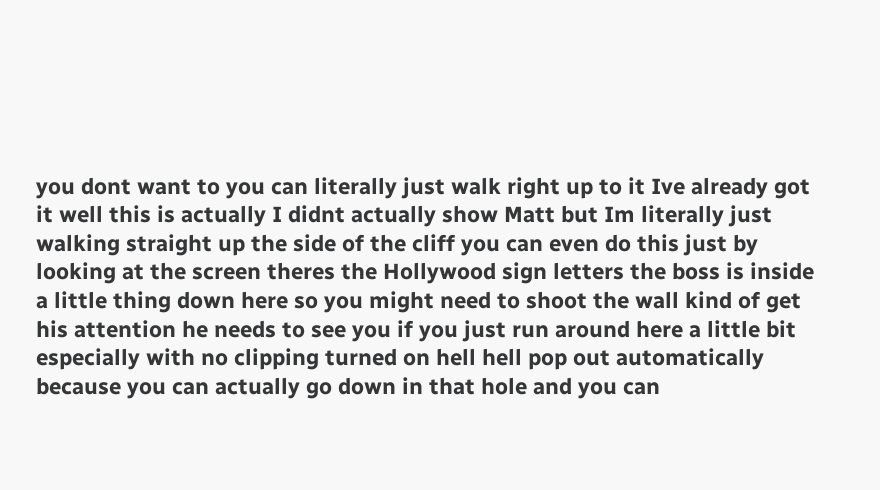you dont want to you can literally just walk right up to it Ive already got it well this is actually I didnt actually show Matt but Im literally just walking straight up the side of the cliff you can even do this just by looking at the screen theres the Hollywood sign letters the boss is inside a little thing down here so you might need to shoot the wall kind of get his attention he needs to see you if you just run around here a little bit especially with no clipping turned on hell hell pop out automatically because you can actually go down in that hole and you can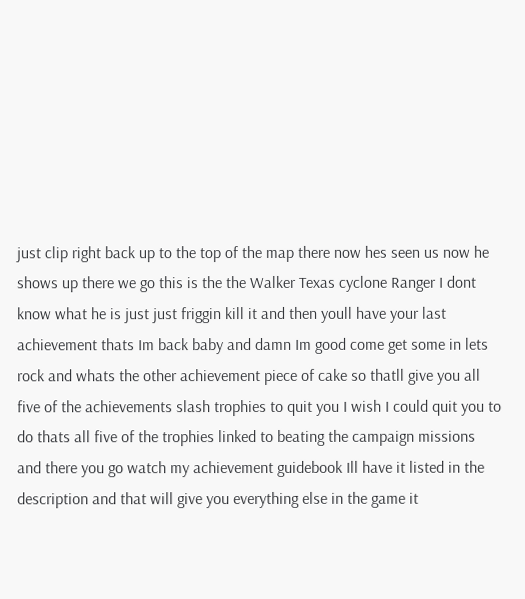just clip right back up to the top of the map there now hes seen us now he shows up there we go this is the the Walker Texas cyclone Ranger I dont know what he is just just friggin kill it and then youll have your last achievement thats Im back baby and damn Im good come get some in lets rock and whats the other achievement piece of cake so thatll give you all five of the achievements slash trophies to quit you I wish I could quit you to do thats all five of the trophies linked to beating the campaign missions and there you go watch my achievement guidebook Ill have it listed in the description and that will give you everything else in the game it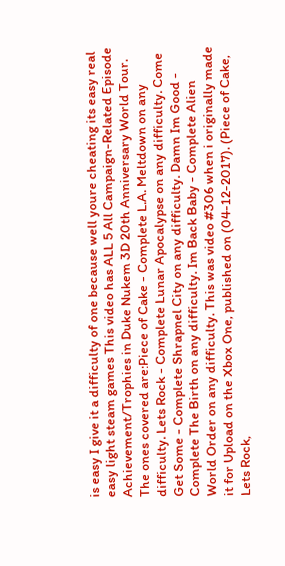is easy I give it a difficulty of one because well youre cheating its easy real easy light steam games This video has ALL 5 All Campaign-Related Episode Achievement/Trophies in Duke Nukem 3D 20th Anniversary World Tour. The ones covered are:Piece of Cake - Complete L.A. Meltdown on any difficulty. Lets Rock - Complete Lunar Apocalypse on any difficulty. Come Get Some - Complete Shrapnel City on any difficulty. Damn Im Good - Complete The Birth on any difficulty. Im Back Baby - Complete Alien World Order on any difficulty. This was video #306 when i originally made it for Upload on the Xbox One, published on (04-12-2017). (Piece of Cake, Lets Rock,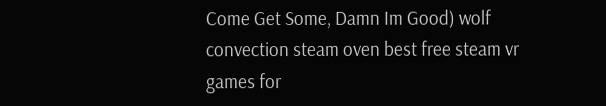Come Get Some, Damn Im Good) wolf convection steam oven best free steam vr games for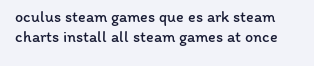oculus steam games que es ark steam charts install all steam games at once